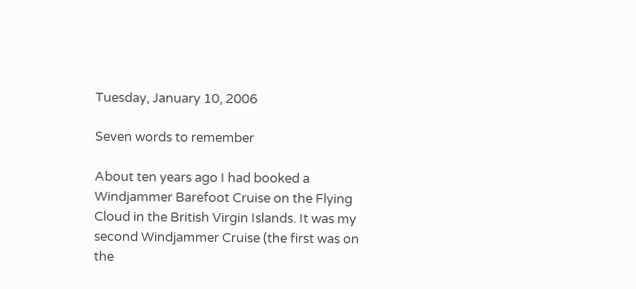Tuesday, January 10, 2006

Seven words to remember

About ten years ago I had booked a Windjammer Barefoot Cruise on the Flying Cloud in the British Virgin Islands. It was my second Windjammer Cruise (the first was on the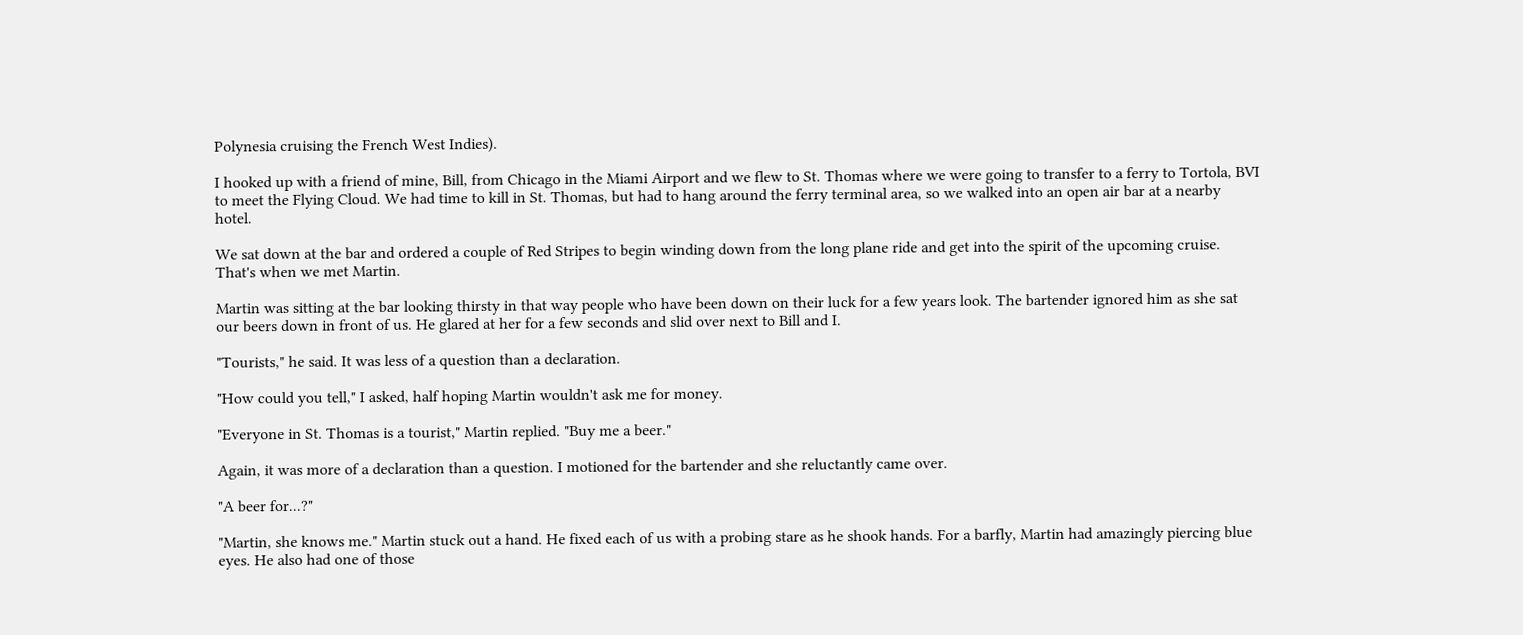Polynesia cruising the French West Indies).

I hooked up with a friend of mine, Bill, from Chicago in the Miami Airport and we flew to St. Thomas where we were going to transfer to a ferry to Tortola, BVI to meet the Flying Cloud. We had time to kill in St. Thomas, but had to hang around the ferry terminal area, so we walked into an open air bar at a nearby hotel.

We sat down at the bar and ordered a couple of Red Stripes to begin winding down from the long plane ride and get into the spirit of the upcoming cruise. That's when we met Martin.

Martin was sitting at the bar looking thirsty in that way people who have been down on their luck for a few years look. The bartender ignored him as she sat our beers down in front of us. He glared at her for a few seconds and slid over next to Bill and I.

"Tourists," he said. It was less of a question than a declaration.

"How could you tell," I asked, half hoping Martin wouldn't ask me for money.

"Everyone in St. Thomas is a tourist," Martin replied. "Buy me a beer."

Again, it was more of a declaration than a question. I motioned for the bartender and she reluctantly came over.

"A beer for...?"

"Martin, she knows me." Martin stuck out a hand. He fixed each of us with a probing stare as he shook hands. For a barfly, Martin had amazingly piercing blue eyes. He also had one of those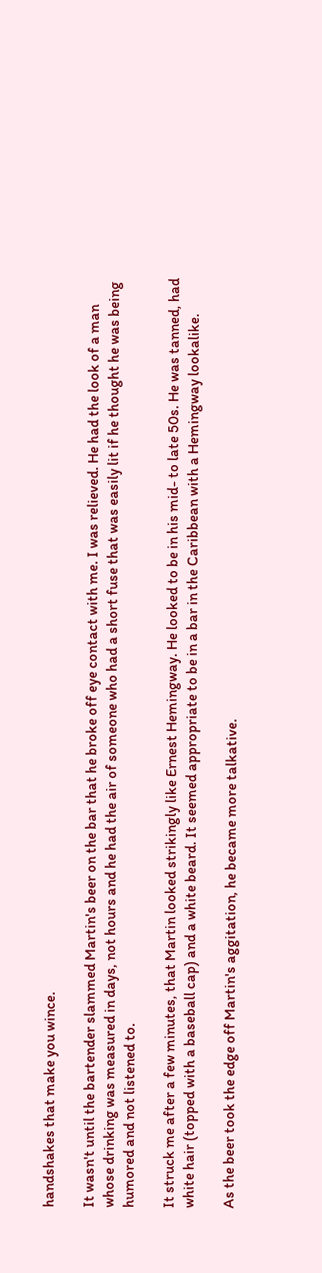handshakes that make you wince.

It wasn't until the bartender slammed Martin's beer on the bar that he broke off eye contact with me. I was relieved. He had the look of a man whose drinking was measured in days, not hours and he had the air of someone who had a short fuse that was easily lit if he thought he was being humored and not listened to.

It struck me after a few minutes, that Martin looked strikingly like Ernest Hemingway. He looked to be in his mid- to late 50s. He was tanned, had white hair (topped with a baseball cap) and a white beard. It seemed appropriate to be in a bar in the Caribbean with a Hemingway lookalike.

As the beer took the edge off Martin's aggitation, he became more talkative.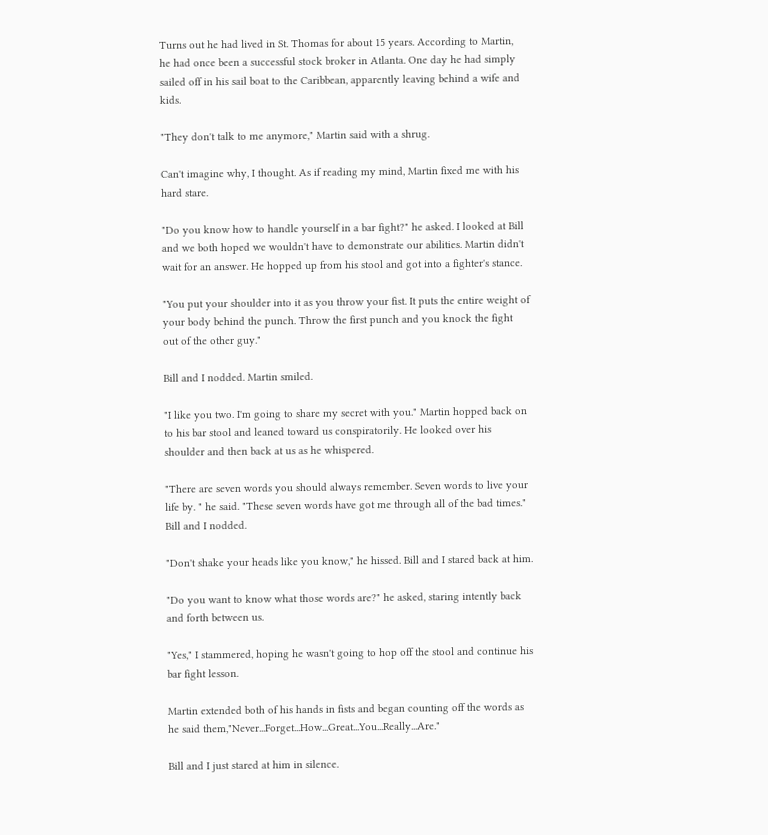Turns out he had lived in St. Thomas for about 15 years. According to Martin, he had once been a successful stock broker in Atlanta. One day he had simply sailed off in his sail boat to the Caribbean, apparently leaving behind a wife and kids.

"They don't talk to me anymore," Martin said with a shrug.

Can't imagine why, I thought. As if reading my mind, Martin fixed me with his hard stare.

"Do you know how to handle yourself in a bar fight?" he asked. I looked at Bill and we both hoped we wouldn't have to demonstrate our abilities. Martin didn't wait for an answer. He hopped up from his stool and got into a fighter's stance.

"You put your shoulder into it as you throw your fist. It puts the entire weight of your body behind the punch. Throw the first punch and you knock the fight out of the other guy."

Bill and I nodded. Martin smiled.

"I like you two. I'm going to share my secret with you." Martin hopped back on to his bar stool and leaned toward us conspiratorily. He looked over his shoulder and then back at us as he whispered.

"There are seven words you should always remember. Seven words to live your life by. " he said. "These seven words have got me through all of the bad times." Bill and I nodded.

"Don't shake your heads like you know," he hissed. Bill and I stared back at him.

"Do you want to know what those words are?" he asked, staring intently back and forth between us.

"Yes," I stammered, hoping he wasn't going to hop off the stool and continue his bar fight lesson.

Martin extended both of his hands in fists and began counting off the words as he said them,"Never...Forget...How...Great...You...Really...Are."

Bill and I just stared at him in silence.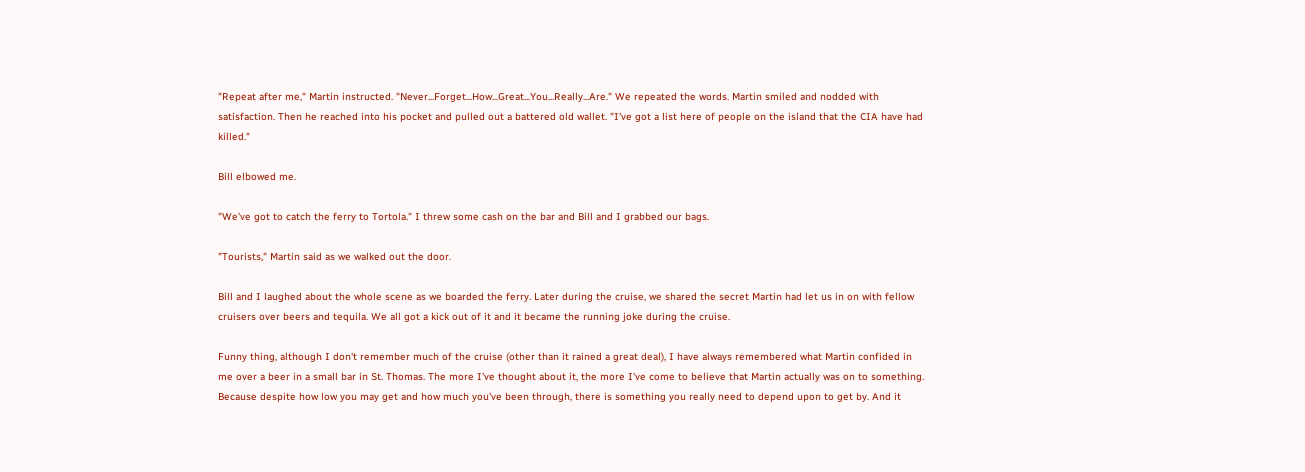"Repeat after me," Martin instructed. "Never...Forget...How...Great...You...Really...Are." We repeated the words. Martin smiled and nodded with satisfaction. Then he reached into his pocket and pulled out a battered old wallet. "I've got a list here of people on the island that the CIA have had killed."

Bill elbowed me.

"We've got to catch the ferry to Tortola." I threw some cash on the bar and Bill and I grabbed our bags.

"Tourists," Martin said as we walked out the door.

Bill and I laughed about the whole scene as we boarded the ferry. Later during the cruise, we shared the secret Martin had let us in on with fellow cruisers over beers and tequila. We all got a kick out of it and it became the running joke during the cruise.

Funny thing, although I don't remember much of the cruise (other than it rained a great deal), I have always remembered what Martin confided in me over a beer in a small bar in St. Thomas. The more I've thought about it, the more I've come to believe that Martin actually was on to something. Because despite how low you may get and how much you've been through, there is something you really need to depend upon to get by. And it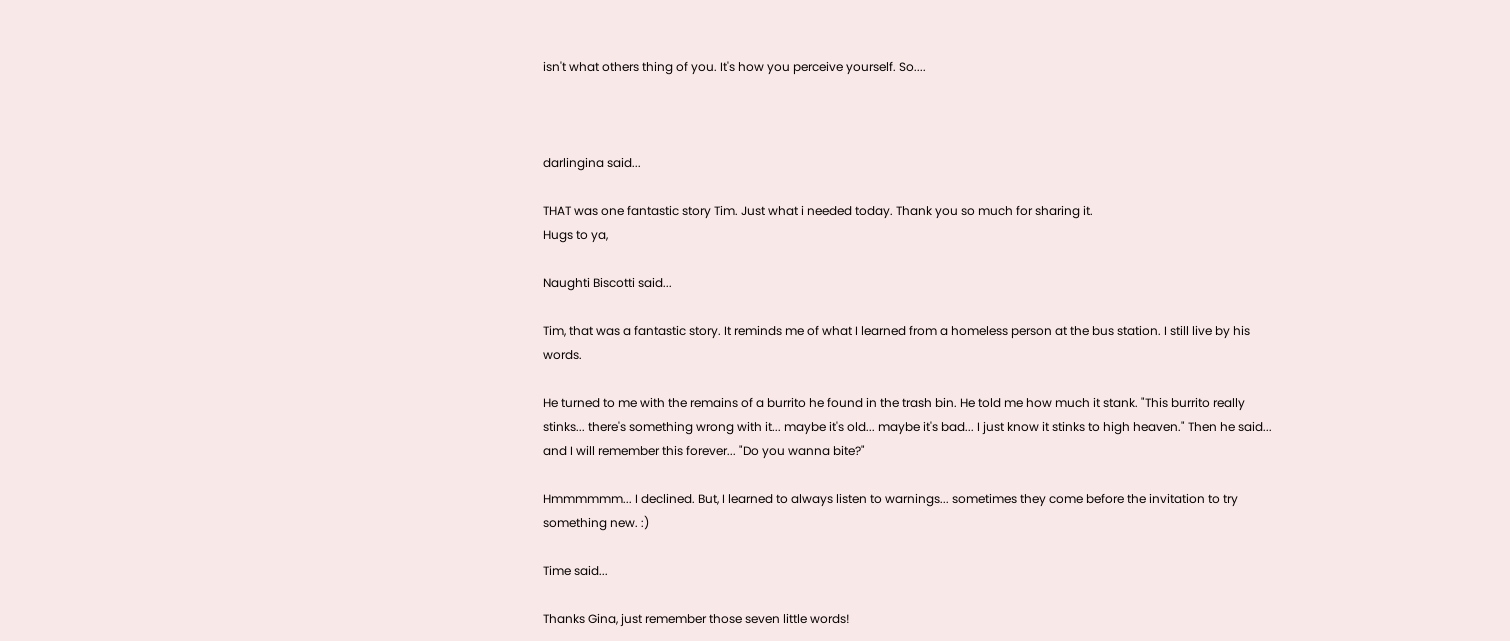isn't what others thing of you. It's how you perceive yourself. So....



darlingina said...

THAT was one fantastic story Tim. Just what i needed today. Thank you so much for sharing it.
Hugs to ya,

Naughti Biscotti said...

Tim, that was a fantastic story. It reminds me of what I learned from a homeless person at the bus station. I still live by his words.

He turned to me with the remains of a burrito he found in the trash bin. He told me how much it stank. "This burrito really stinks... there's something wrong with it... maybe it's old... maybe it's bad... I just know it stinks to high heaven." Then he said... and I will remember this forever... "Do you wanna bite?"

Hmmmmmm... I declined. But, I learned to always listen to warnings... sometimes they come before the invitation to try something new. :)

Time said...

Thanks Gina, just remember those seven little words!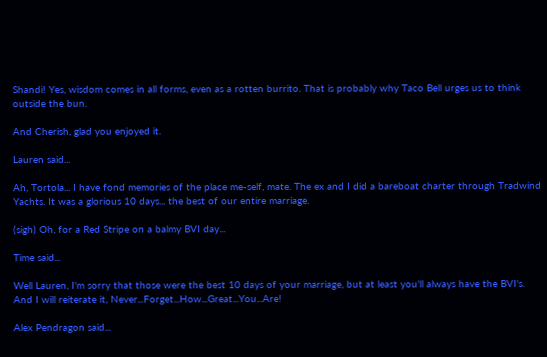Shandi! Yes, wisdom comes in all forms, even as a rotten burrito. That is probably why Taco Bell urges us to think outside the bun.

And Cherish, glad you enjoyed it.

Lauren said...

Ah, Tortola... I have fond memories of the place me-self, mate. The ex and I did a bareboat charter through Tradwind Yachts. It was a glorious 10 days... the best of our entire marriage.

(sigh) Oh, for a Red Stripe on a balmy BVI day...

Time said...

Well Lauren, I'm sorry that those were the best 10 days of your marriage, but at least you'll always have the BVI's. And I will reiterate it, Never...Forget...How...Great...You...Are!

Alex Pendragon said...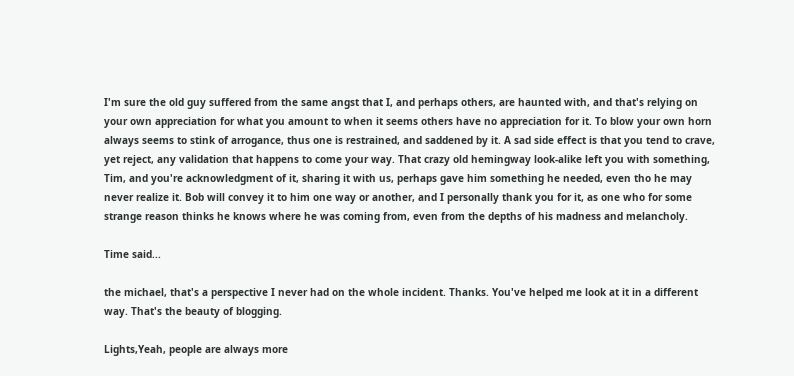I'm sure the old guy suffered from the same angst that I, and perhaps others, are haunted with, and that's relying on your own appreciation for what you amount to when it seems others have no appreciation for it. To blow your own horn always seems to stink of arrogance, thus one is restrained, and saddened by it. A sad side effect is that you tend to crave, yet reject, any validation that happens to come your way. That crazy old hemingway look-alike left you with something, Tim, and you're acknowledgment of it, sharing it with us, perhaps gave him something he needed, even tho he may never realize it. Bob will convey it to him one way or another, and I personally thank you for it, as one who for some strange reason thinks he knows where he was coming from, even from the depths of his madness and melancholy.

Time said...

the michael, that's a perspective I never had on the whole incident. Thanks. You've helped me look at it in a different way. That's the beauty of blogging.

Lights,Yeah, people are always more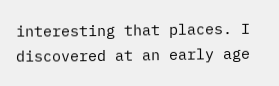interesting that places. I discovered at an early age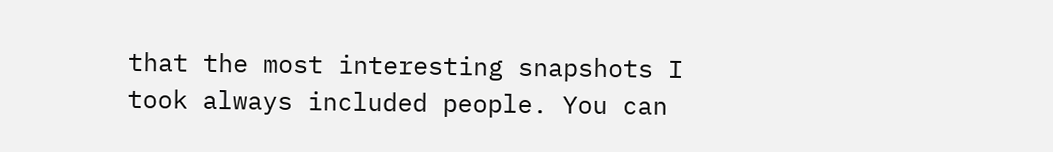that the most interesting snapshots I took always included people. You can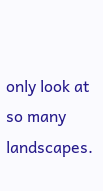only look at so many landscapes.